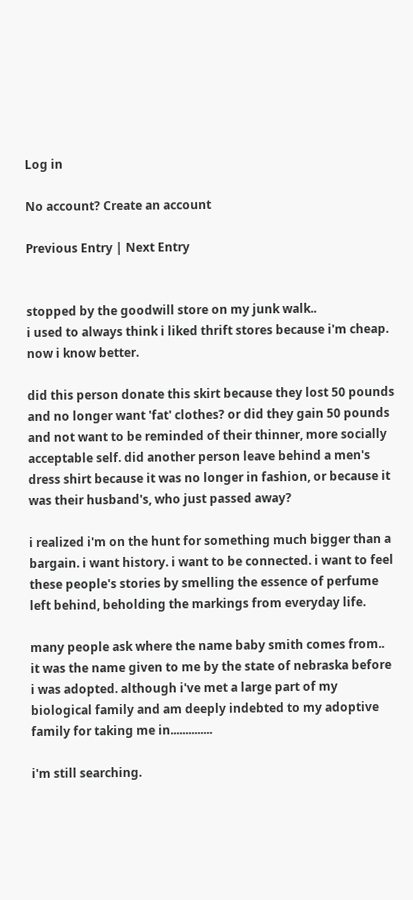Log in

No account? Create an account

Previous Entry | Next Entry


stopped by the goodwill store on my junk walk..
i used to always think i liked thrift stores because i'm cheap.
now i know better.

did this person donate this skirt because they lost 50 pounds and no longer want 'fat' clothes? or did they gain 50 pounds and not want to be reminded of their thinner, more socially acceptable self. did another person leave behind a men's dress shirt because it was no longer in fashion, or because it was their husband's, who just passed away?

i realized i'm on the hunt for something much bigger than a bargain. i want history. i want to be connected. i want to feel these people's stories by smelling the essence of perfume left behind, beholding the markings from everyday life.

many people ask where the name baby smith comes from..
it was the name given to me by the state of nebraska before i was adopted. although i've met a large part of my biological family and am deeply indebted to my adoptive family for taking me in..............

i'm still searching.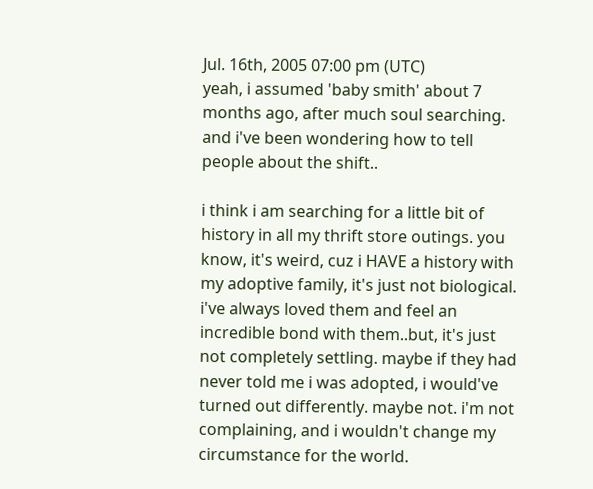Jul. 16th, 2005 07:00 pm (UTC)
yeah, i assumed 'baby smith' about 7 months ago, after much soul searching. and i've been wondering how to tell people about the shift..

i think i am searching for a little bit of history in all my thrift store outings. you know, it's weird, cuz i HAVE a history with my adoptive family, it's just not biological. i've always loved them and feel an incredible bond with them..but, it's just not completely settling. maybe if they had never told me i was adopted, i would've turned out differently. maybe not. i'm not complaining, and i wouldn't change my circumstance for the world.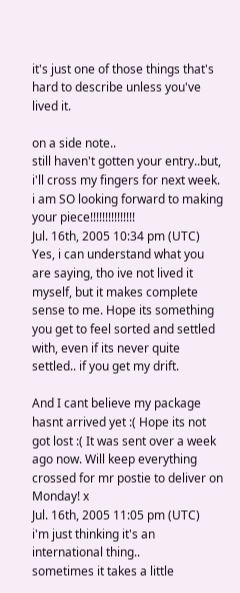it's just one of those things that's hard to describe unless you've lived it.

on a side note..
still haven't gotten your entry..but, i'll cross my fingers for next week. i am SO looking forward to making your piece!!!!!!!!!!!!!!!
Jul. 16th, 2005 10:34 pm (UTC)
Yes, i can understand what you are saying, tho ive not lived it myself, but it makes complete sense to me. Hope its something you get to feel sorted and settled with, even if its never quite settled.. if you get my drift.

And I cant believe my package hasnt arrived yet :( Hope its not got lost :( It was sent over a week ago now. Will keep everything crossed for mr postie to deliver on Monday! x
Jul. 16th, 2005 11:05 pm (UTC)
i'm just thinking it's an international thing..
sometimes it takes a little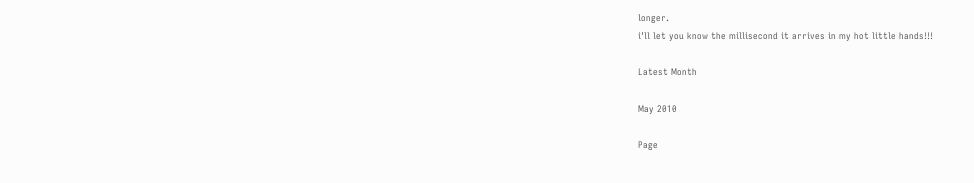longer.
i'll let you know the millisecond it arrives in my hot little hands!!!

Latest Month

May 2010

Page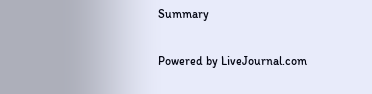Summary

Powered by LiveJournal.com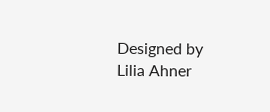Designed by Lilia Ahner